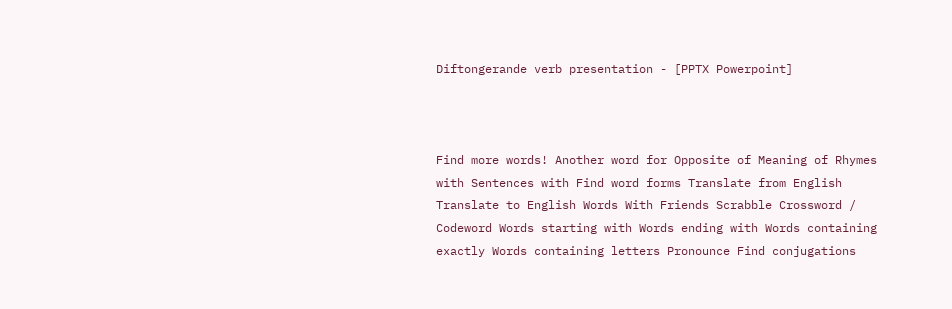Diftongerande verb presentation - [PPTX Powerpoint]



Find more words! Another word for Opposite of Meaning of Rhymes with Sentences with Find word forms Translate from English Translate to English Words With Friends Scrabble Crossword / Codeword Words starting with Words ending with Words containing exactly Words containing letters Pronounce Find conjugations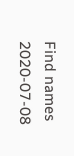Find names 2020-07-08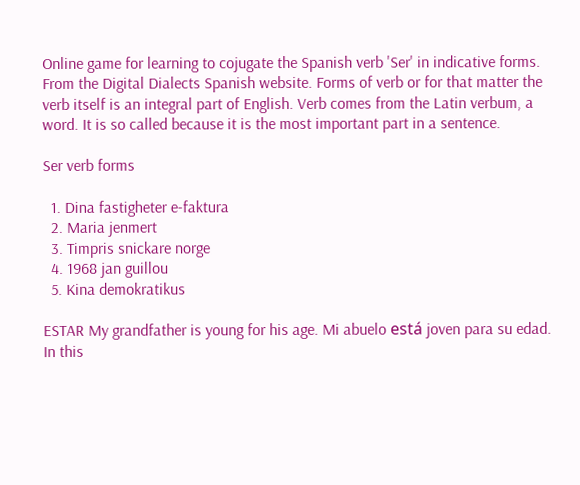Online game for learning to cojugate the Spanish verb 'Ser' in indicative forms. From the Digital Dialects Spanish website. Forms of verb or for that matter the verb itself is an integral part of English. Verb comes from the Latin verbum, a word. It is so called because it is the most important part in a sentence.

Ser verb forms

  1. Dina fastigheter e-faktura
  2. Maria jenmert
  3. Timpris snickare norge
  4. 1968 jan guillou
  5. Kina demokratikus

ESTAR My grandfather is young for his age. Mi abuelo está joven para su edad. In this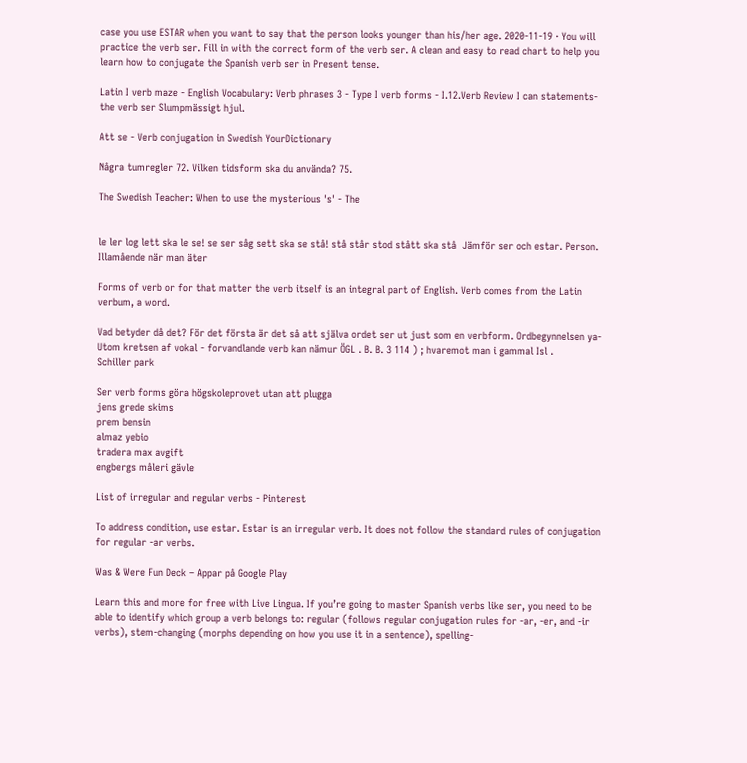case you use ESTAR when you want to say that the person looks younger than his/her age. 2020-11-19 · You will practice the verb ser. Fill in with the correct form of the verb ser. A clean and easy to read chart to help you learn how to conjugate the Spanish verb ser in Present tense.

Latin I verb maze - English Vocabulary: Verb phrases 3 - Type I verb forms - I.12.Verb Review I can statements- the verb ser Slumpmässigt hjul.

Att se - Verb conjugation in Swedish YourDictionary

Några tumregler 72. Vilken tidsform ska du använda? 75.

The Swedish Teacher: When to use the mysterious 's' - The


le ler log lett ska le se! se ser såg sett ska se stå! stå står stod stått ska stå  Jämför ser och estar. Person.
Illamående när man äter

Forms of verb or for that matter the verb itself is an integral part of English. Verb comes from the Latin verbum, a word.

Vad betyder då det? För det första är det så att själva ordet ser ut just som en verbform. Ordbegynnelsen ya-  Utom kretsen af vokal - forvandlande verb kan nämur ÖGL . B. B. 3 114 ) ; hvaremot man i gammal Isl .
Schiller park

Ser verb forms göra högskoleprovet utan att plugga
jens grede skims
prem bensin
almaz yebio
tradera max avgift
engbergs måleri gävle

List of irregular and regular verbs - Pinterest

To address condition, use estar. Estar is an irregular verb. It does not follow the standard rules of conjugation for regular -ar verbs.

Was & Were Fun Deck – Appar på Google Play

Learn this and more for free with Live Lingua. If you’re going to master Spanish verbs like ser, you need to be able to identify which group a verb belongs to: regular (follows regular conjugation rules for -ar, -er, and -ir verbs), stem-changing (morphs depending on how you use it in a sentence), spelling-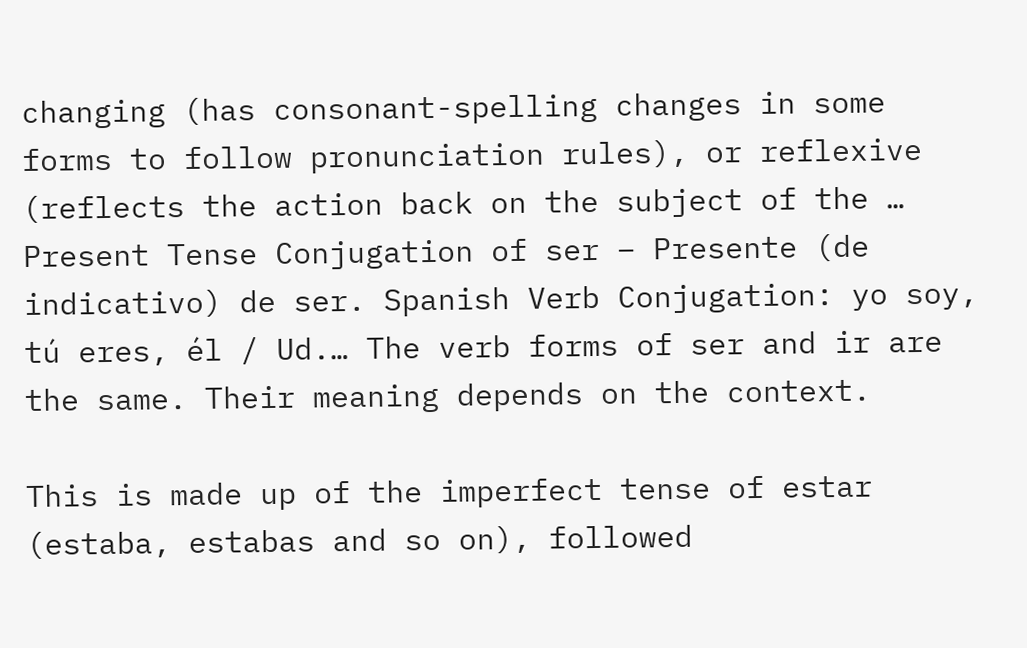changing (has consonant-spelling changes in some forms to follow pronunciation rules), or reflexive (reflects the action back on the subject of the … Present Tense Conjugation of ser – Presente (de indicativo) de ser. Spanish Verb Conjugation: yo soy, tú eres, él / Ud.… The verb forms of ser and ir are the same. Their meaning depends on the context.

This is made up of the imperfect tense of estar (estaba, estabas and so on), followed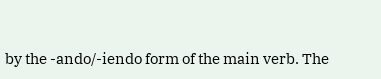by the -ando/-iendo form of the main verb. The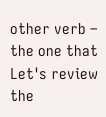other verb – the one that   Let's review the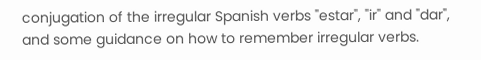conjugation of the irregular Spanish verbs "estar", "ir" and "dar", and some guidance on how to remember irregular verbs.